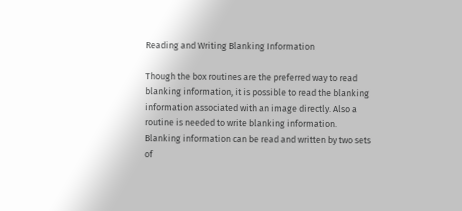Reading and Writing Blanking Information

Though the box routines are the preferred way to read blanking information, it is possible to read the blanking information associated with an image directly. Also a routine is needed to write blanking information. Blanking information can be read and written by two sets of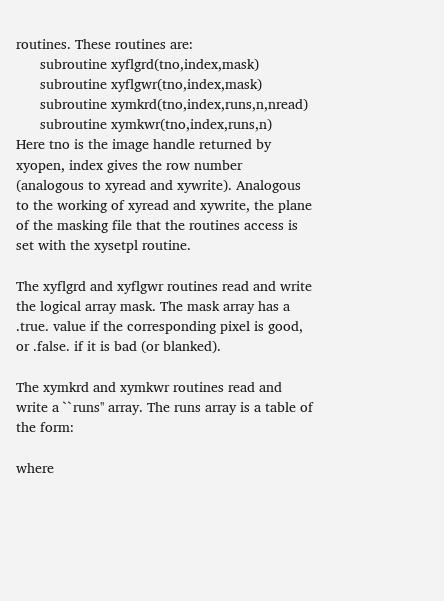routines. These routines are:
      subroutine xyflgrd(tno,index,mask)
      subroutine xyflgwr(tno,index,mask)
      subroutine xymkrd(tno,index,runs,n,nread)
      subroutine xymkwr(tno,index,runs,n)
Here tno is the image handle returned by xyopen, index gives the row number (analogous to xyread and xywrite). Analogous to the working of xyread and xywrite, the plane of the masking file that the routines access is set with the xysetpl routine.

The xyflgrd and xyflgwr routines read and write the logical array mask. The mask array has a .true. value if the corresponding pixel is good, or .false. if it is bad (or blanked).

The xymkrd and xymkwr routines read and write a ``runs'' array. The runs array is a table of the form:

where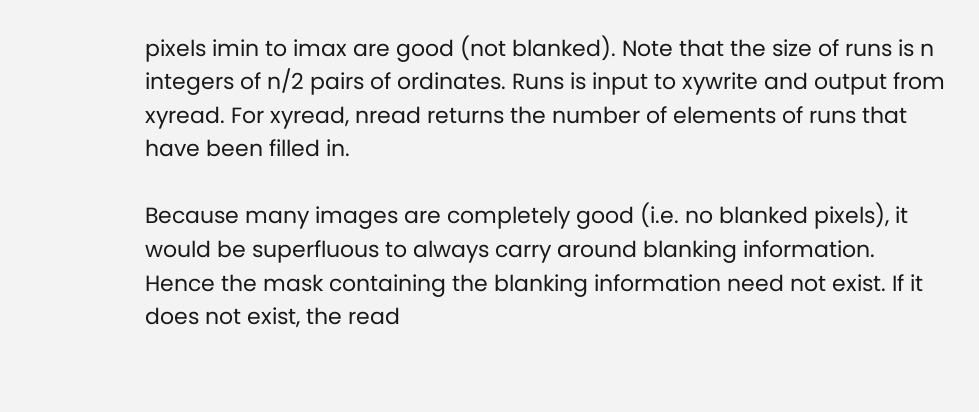pixels imin to imax are good (not blanked). Note that the size of runs is n integers of n/2 pairs of ordinates. Runs is input to xywrite and output from xyread. For xyread, nread returns the number of elements of runs that have been filled in.

Because many images are completely good (i.e. no blanked pixels), it would be superfluous to always carry around blanking information. Hence the mask containing the blanking information need not exist. If it does not exist, the read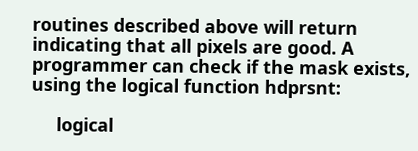routines described above will return indicating that all pixels are good. A programmer can check if the mask exists, using the logical function hdprsnt:

     logical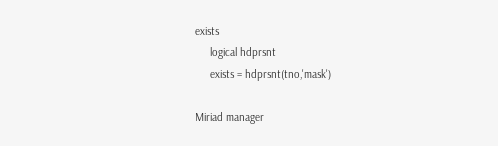exists
     logical hdprsnt
     exists = hdprsnt(tno,'mask')

Miriad manager